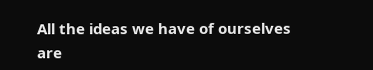All the ideas we have of ourselves are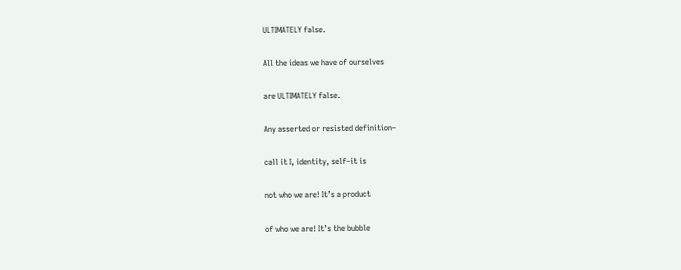ULTIMATELY false.

All the ideas we have of ourselves

are ULTIMATELY false.

Any asserted or resisted definition–

call it I, identity, self–it is

not who we are! It’s a product

of who we are! It’s the bubble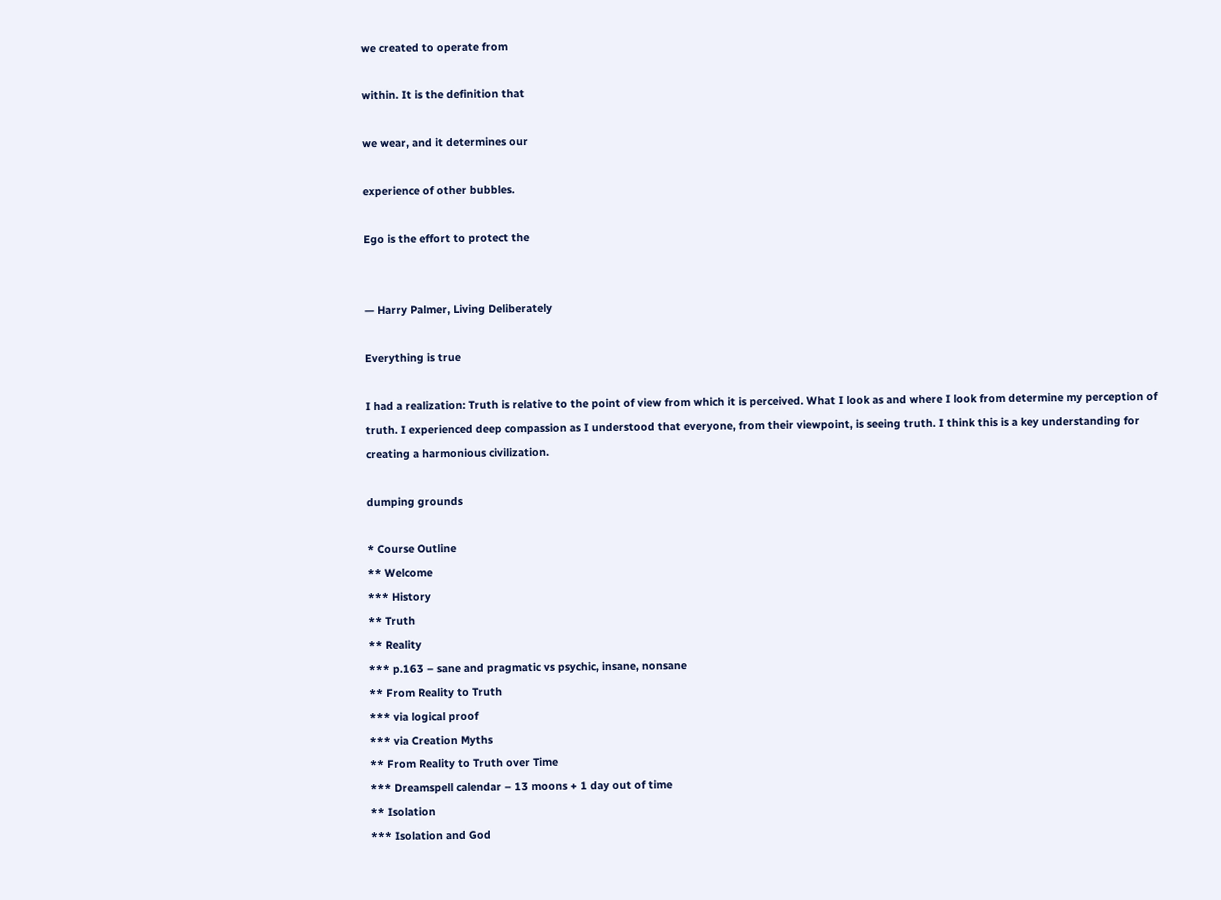we created to operate from

within. It is the definition that

we wear, and it determines our

experience of other bubbles.

Ego is the effort to protect the


— Harry Palmer, Living Deliberately

Everything is true

I had a realization: Truth is relative to the point of view from which it is perceived. What I look as and where I look from determine my perception of truth. I experienced deep compassion as I understood that everyone, from their viewpoint, is seeing truth. I think this is a key understanding for creating a harmonious civilization.

dumping grounds

* Course Outline
** Welcome
*** History
** Truth
** Reality
*** p.163 – sane and pragmatic vs psychic, insane, nonsane
** From Reality to Truth
*** via logical proof
*** via Creation Myths
** From Reality to Truth over Time
*** Dreamspell calendar – 13 moons + 1 day out of time
** Isolation
*** Isolation and God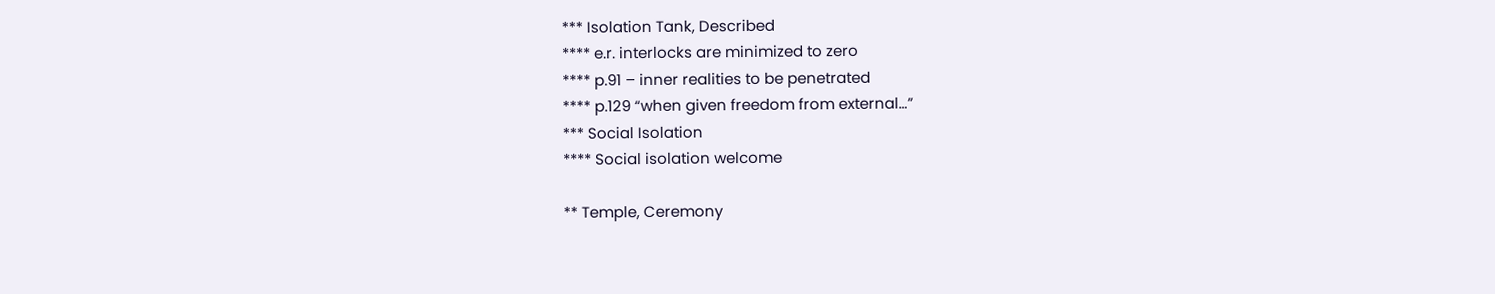*** Isolation Tank, Described
**** e.r. interlocks are minimized to zero
**** p.91 – inner realities to be penetrated
**** p.129 “when given freedom from external…”
*** Social Isolation
**** Social isolation welcome

** Temple, Ceremony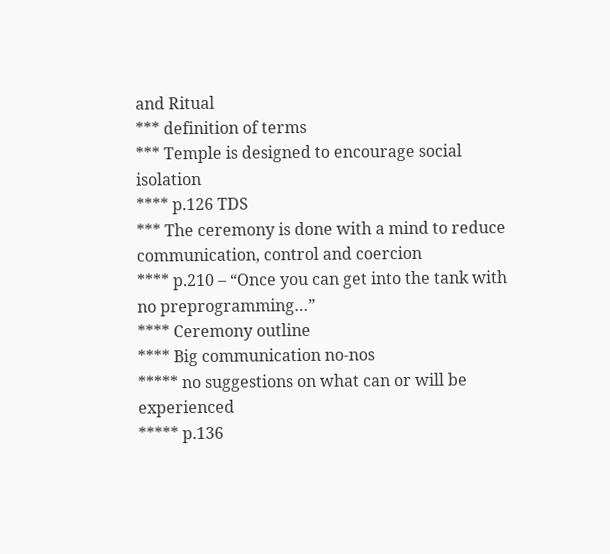and Ritual
*** definition of terms
*** Temple is designed to encourage social isolation
**** p.126 TDS
*** The ceremony is done with a mind to reduce communication, control and coercion
**** p.210 – “Once you can get into the tank with no preprogramming…”
**** Ceremony outline
**** Big communication no-nos
***** no suggestions on what can or will be experienced
***** p.136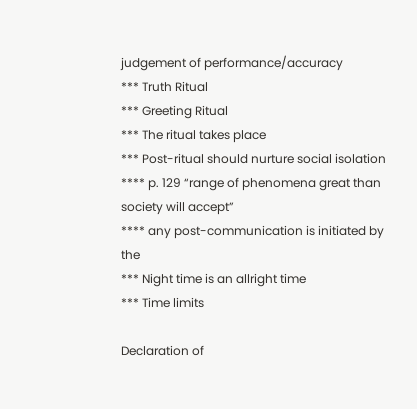judgement of performance/accuracy
*** Truth Ritual
*** Greeting Ritual
*** The ritual takes place
*** Post-ritual should nurture social isolation
**** p. 129 “range of phenomena great than society will accept”
**** any post-communication is initiated by the
*** Night time is an allright time
*** Time limits

Declaration of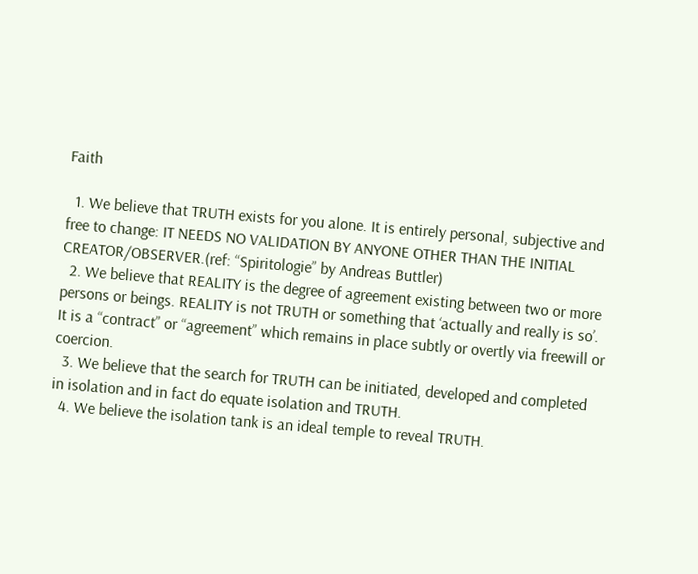Faith

  1. We believe that TRUTH exists for you alone. It is entirely personal, subjective and free to change: IT NEEDS NO VALIDATION BY ANYONE OTHER THAN THE INITIAL CREATOR/OBSERVER.(ref: “Spiritologie” by Andreas Buttler)
  2. We believe that REALITY is the degree of agreement existing between two or more persons or beings. REALITY is not TRUTH or something that ‘actually and really is so’. It is a “contract” or “agreement” which remains in place subtly or overtly via freewill or coercion.
  3. We believe that the search for TRUTH can be initiated, developed and completed in isolation and in fact do equate isolation and TRUTH.
  4. We believe the isolation tank is an ideal temple to reveal TRUTH.